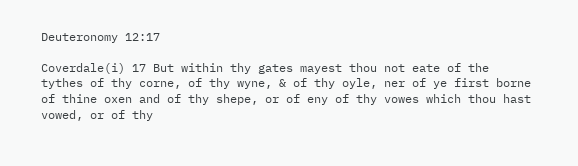Deuteronomy 12:17

Coverdale(i) 17 But within thy gates mayest thou not eate of the tythes of thy corne, of thy wyne, & of thy oyle, ner of ye first borne of thine oxen and of thy shepe, or of eny of thy vowes which thou hast vowed, or of thy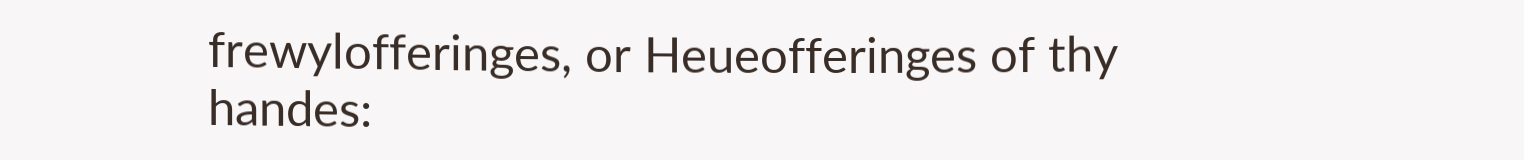frewylofferinges, or Heueofferinges of thy handes: